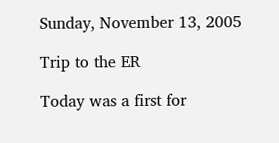Sunday, November 13, 2005

Trip to the ER

Today was a first for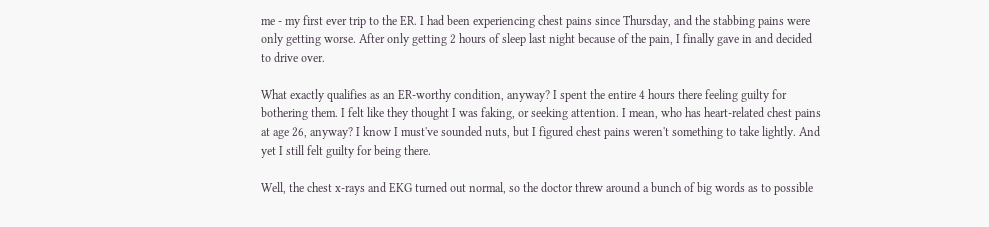me - my first ever trip to the ER. I had been experiencing chest pains since Thursday, and the stabbing pains were only getting worse. After only getting 2 hours of sleep last night because of the pain, I finally gave in and decided to drive over.

What exactly qualifies as an ER-worthy condition, anyway? I spent the entire 4 hours there feeling guilty for bothering them. I felt like they thought I was faking, or seeking attention. I mean, who has heart-related chest pains at age 26, anyway? I know I must've sounded nuts, but I figured chest pains weren't something to take lightly. And yet I still felt guilty for being there.

Well, the chest x-rays and EKG turned out normal, so the doctor threw around a bunch of big words as to possible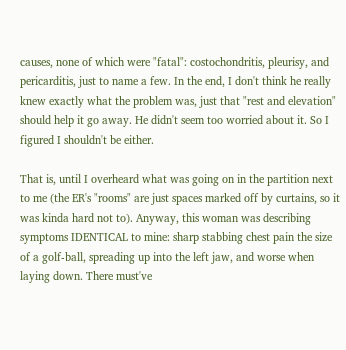causes, none of which were "fatal": costochondritis, pleurisy, and pericarditis, just to name a few. In the end, I don't think he really knew exactly what the problem was, just that "rest and elevation" should help it go away. He didn't seem too worried about it. So I figured I shouldn't be either.

That is, until I overheard what was going on in the partition next to me (the ER's "rooms" are just spaces marked off by curtains, so it was kinda hard not to). Anyway, this woman was describing symptoms IDENTICAL to mine: sharp stabbing chest pain the size of a golf-ball, spreading up into the left jaw, and worse when laying down. There must've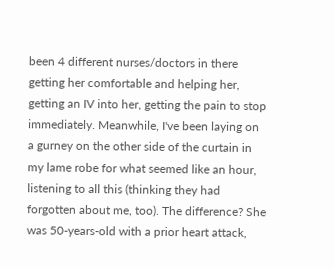been 4 different nurses/doctors in there getting her comfortable and helping her, getting an IV into her, getting the pain to stop immediately. Meanwhile, I've been laying on a gurney on the other side of the curtain in my lame robe for what seemed like an hour, listening to all this (thinking they had forgotten about me, too). The difference? She was 50-years-old with a prior heart attack,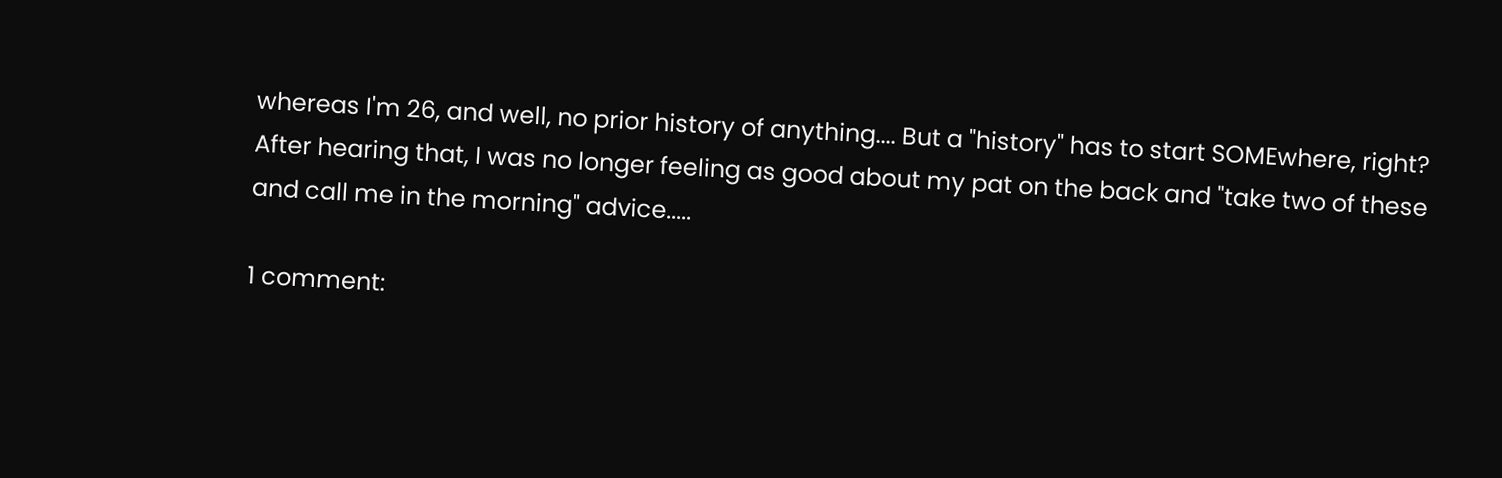whereas I'm 26, and well, no prior history of anything.... But a "history" has to start SOMEwhere, right? After hearing that, I was no longer feeling as good about my pat on the back and "take two of these and call me in the morning" advice.....

1 comment: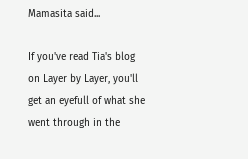Mamasita said...

If you've read Tia's blog on Layer by Layer, you'll get an eyefull of what she went through in the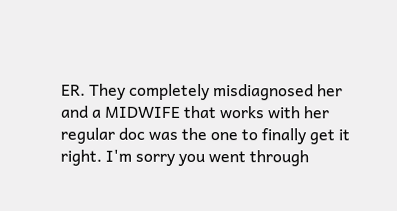ER. They completely misdiagnosed her and a MIDWIFE that works with her regular doc was the one to finally get it right. I'm sorry you went through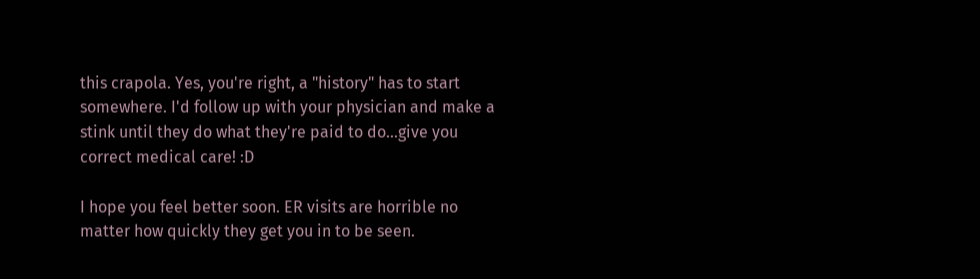this crapola. Yes, you're right, a "history" has to start somewhere. I'd follow up with your physician and make a stink until they do what they're paid to do...give you correct medical care! :D

I hope you feel better soon. ER visits are horrible no matter how quickly they get you in to be seen.